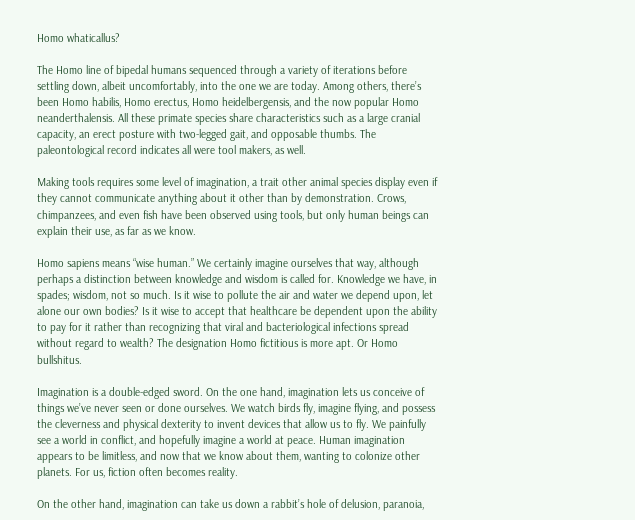Homo whaticallus?

The Homo line of bipedal humans sequenced through a variety of iterations before settling down, albeit uncomfortably, into the one we are today. Among others, there’s been Homo habilis, Homo erectus, Homo heidelbergensis, and the now popular Homo neanderthalensis. All these primate species share characteristics such as a large cranial capacity, an erect posture with two-legged gait, and opposable thumbs. The paleontological record indicates all were tool makers, as well.

Making tools requires some level of imagination, a trait other animal species display even if they cannot communicate anything about it other than by demonstration. Crows, chimpanzees, and even fish have been observed using tools, but only human beings can explain their use, as far as we know.

Homo sapiens means “wise human.” We certainly imagine ourselves that way, although perhaps a distinction between knowledge and wisdom is called for. Knowledge we have, in spades; wisdom, not so much. Is it wise to pollute the air and water we depend upon, let alone our own bodies? Is it wise to accept that healthcare be dependent upon the ability to pay for it rather than recognizing that viral and bacteriological infections spread without regard to wealth? The designation Homo fictitious is more apt. Or Homo bullshitus.

Imagination is a double-edged sword. On the one hand, imagination lets us conceive of things we’ve never seen or done ourselves. We watch birds fly, imagine flying, and possess the cleverness and physical dexterity to invent devices that allow us to fly. We painfully see a world in conflict, and hopefully imagine a world at peace. Human imagination appears to be limitless, and now that we know about them, wanting to colonize other planets. For us, fiction often becomes reality.

On the other hand, imagination can take us down a rabbit’s hole of delusion, paranoia,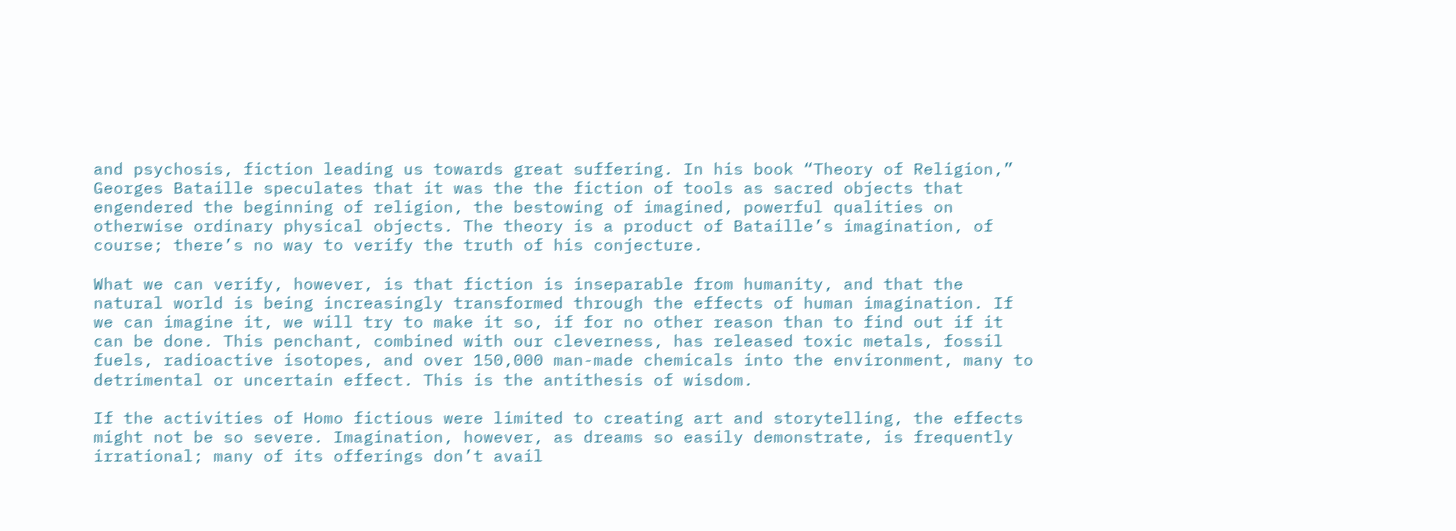and psychosis, fiction leading us towards great suffering. In his book “Theory of Religion,” Georges Bataille speculates that it was the the fiction of tools as sacred objects that engendered the beginning of religion, the bestowing of imagined, powerful qualities on otherwise ordinary physical objects. The theory is a product of Bataille’s imagination, of course; there’s no way to verify the truth of his conjecture.

What we can verify, however, is that fiction is inseparable from humanity, and that the natural world is being increasingly transformed through the effects of human imagination. If we can imagine it, we will try to make it so, if for no other reason than to find out if it can be done. This penchant, combined with our cleverness, has released toxic metals, fossil fuels, radioactive isotopes, and over 150,000 man-made chemicals into the environment, many to detrimental or uncertain effect. This is the antithesis of wisdom.

If the activities of Homo fictious were limited to creating art and storytelling, the effects might not be so severe. Imagination, however, as dreams so easily demonstrate, is frequently irrational; many of its offerings don’t avail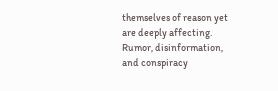themselves of reason yet are deeply affecting. Rumor, disinformation, and conspiracy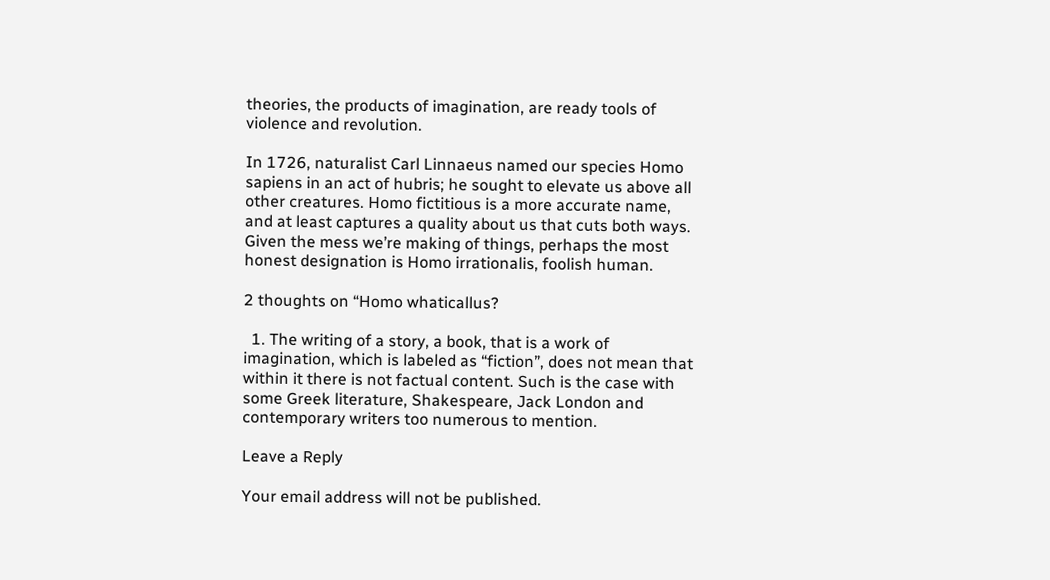theories, the products of imagination, are ready tools of violence and revolution.

In 1726, naturalist Carl Linnaeus named our species Homo sapiens in an act of hubris; he sought to elevate us above all other creatures. Homo fictitious is a more accurate name, and at least captures a quality about us that cuts both ways. Given the mess we’re making of things, perhaps the most honest designation is Homo irrationalis, foolish human.

2 thoughts on “Homo whaticallus?

  1. The writing of a story, a book, that is a work of imagination, which is labeled as “fiction”, does not mean that within it there is not factual content. Such is the case with some Greek literature, Shakespeare, Jack London and contemporary writers too numerous to mention.

Leave a Reply

Your email address will not be published.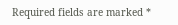Required fields are marked *